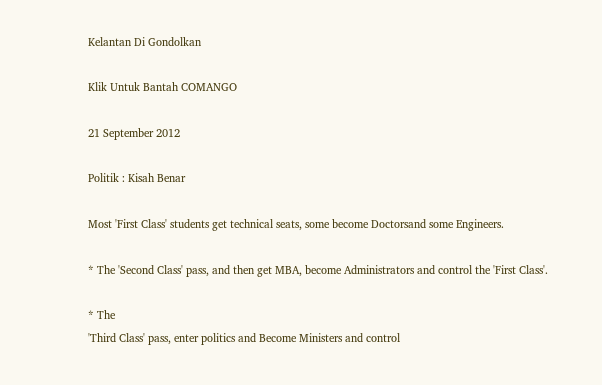Kelantan Di Gondolkan

Klik Untuk Bantah COMANGO

21 September 2012

Politik : Kisah Benar

Most 'First Class' students get technical seats, some become Doctorsand some Engineers.

* The 'Second Class' pass, and then get MBA, become Administrators and control the 'First Class'.

* The
'Third Class' pass, enter politics and Become Ministers and control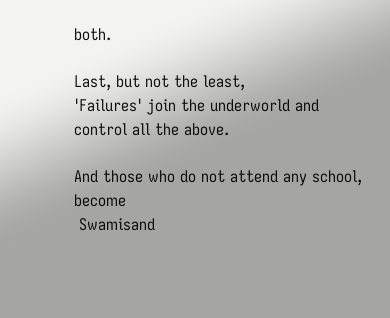both.

Last, but not the least,
'Failures' join the underworld and control all the above.

And those who do not attend any school,  become
 Swamisand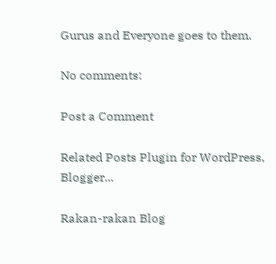Gurus and Everyone goes to them.

No comments:

Post a Comment

Related Posts Plugin for WordPress, Blogger...

Rakan-rakan Blog